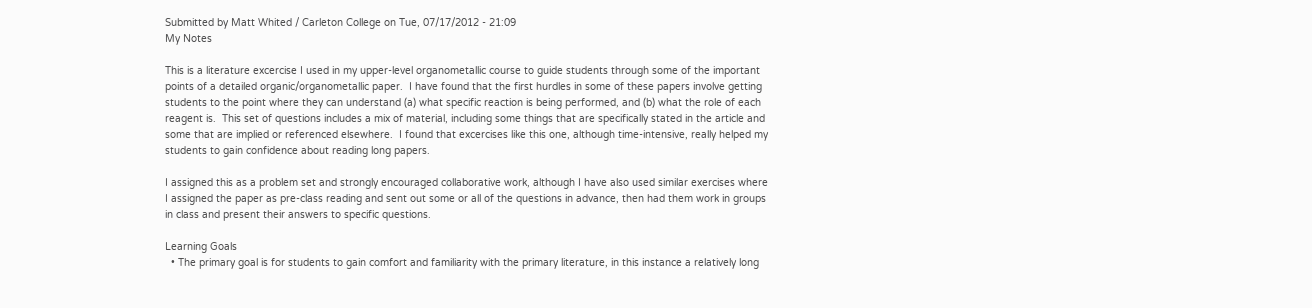Submitted by Matt Whited / Carleton College on Tue, 07/17/2012 - 21:09
My Notes

This is a literature excercise I used in my upper-level organometallic course to guide students through some of the important points of a detailed organic/organometallic paper.  I have found that the first hurdles in some of these papers involve getting students to the point where they can understand (a) what specific reaction is being performed, and (b) what the role of each reagent is.  This set of questions includes a mix of material, including some things that are specifically stated in the article and some that are implied or referenced elsewhere.  I found that excercises like this one, although time-intensive, really helped my students to gain confidence about reading long papers.

I assigned this as a problem set and strongly encouraged collaborative work, although I have also used similar exercises where I assigned the paper as pre-class reading and sent out some or all of the questions in advance, then had them work in groups in class and present their answers to specific questions.

Learning Goals
  • The primary goal is for students to gain comfort and familiarity with the primary literature, in this instance a relatively long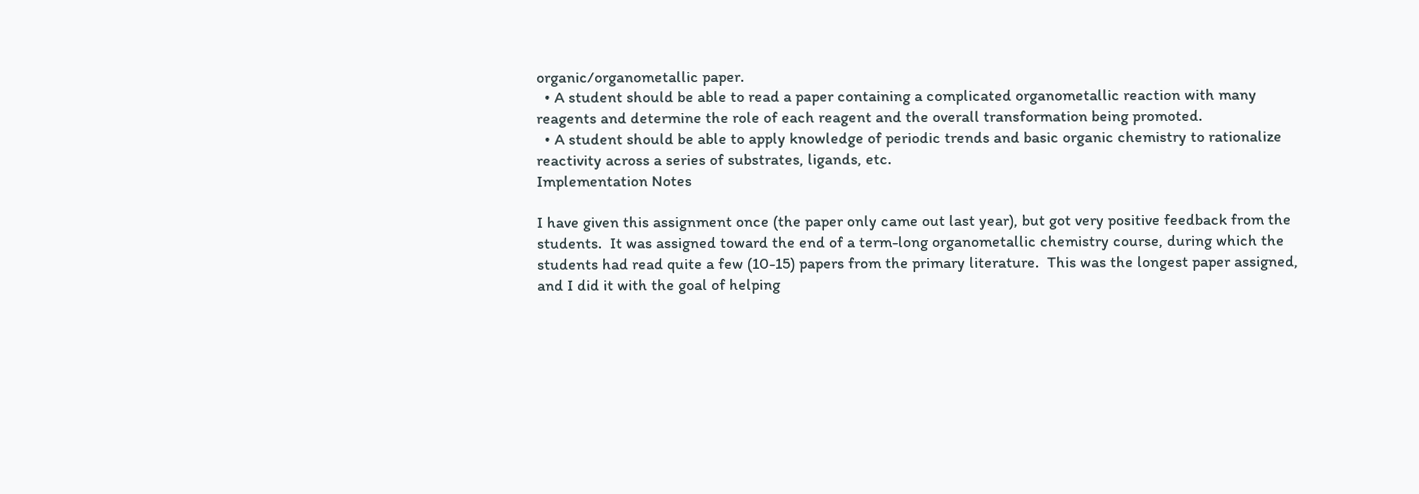organic/organometallic paper.
  • A student should be able to read a paper containing a complicated organometallic reaction with many reagents and determine the role of each reagent and the overall transformation being promoted.
  • A student should be able to apply knowledge of periodic trends and basic organic chemistry to rationalize reactivity across a series of substrates, ligands, etc.
Implementation Notes

I have given this assignment once (the paper only came out last year), but got very positive feedback from the students.  It was assigned toward the end of a term-long organometallic chemistry course, during which the students had read quite a few (10-15) papers from the primary literature.  This was the longest paper assigned, and I did it with the goal of helping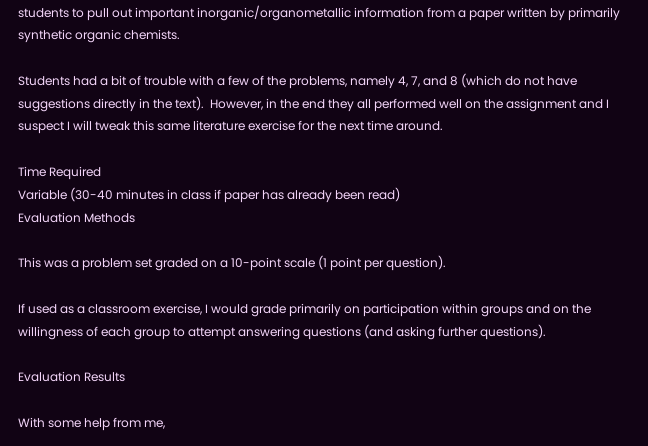students to pull out important inorganic/organometallic information from a paper written by primarily synthetic organic chemists.

Students had a bit of trouble with a few of the problems, namely 4, 7, and 8 (which do not have suggestions directly in the text).  However, in the end they all performed well on the assignment and I suspect I will tweak this same literature exercise for the next time around.

Time Required
Variable (30-40 minutes in class if paper has already been read)
Evaluation Methods

This was a problem set graded on a 10-point scale (1 point per question).

If used as a classroom exercise, I would grade primarily on participation within groups and on the willingness of each group to attempt answering questions (and asking further questions).

Evaluation Results

With some help from me,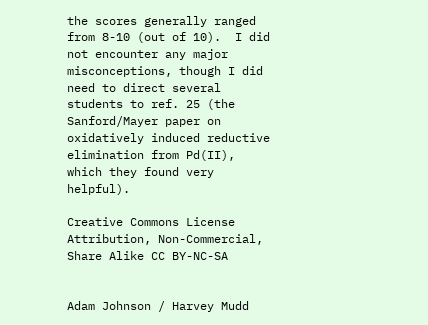the scores generally ranged from 8-10 (out of 10).  I did not encounter any major misconceptions, though I did need to direct several students to ref. 25 (the Sanford/Mayer paper on oxidatively induced reductive elimination from Pd(II), which they found very helpful).

Creative Commons License
Attribution, Non-Commercial, Share Alike CC BY-NC-SA


Adam Johnson / Harvey Mudd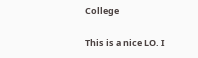College

This is a nice LO. I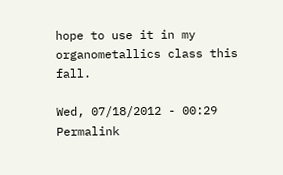hope to use it in my organometallics class this fall.

Wed, 07/18/2012 - 00:29 Permalink